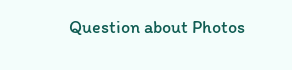Question about Photos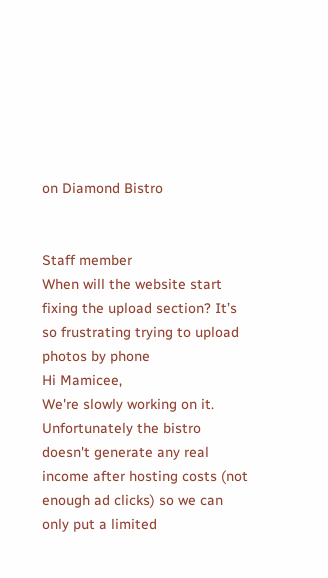on Diamond Bistro


Staff member
When will the website start fixing the upload section? It’s so frustrating trying to upload photos by phone
Hi Mamicee,
We're slowly working on it. Unfortunately the bistro doesn't generate any real income after hosting costs (not enough ad clicks) so we can only put a limited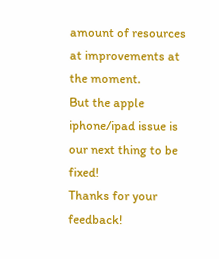amount of resources at improvements at the moment.
But the apple iphone/ipad issue is our next thing to be fixed!
Thanks for your feedback!